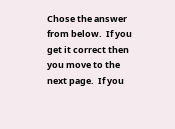Chose the answer from below.  If you get it correct then you move to the next page.  If you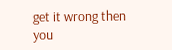get it wrong then you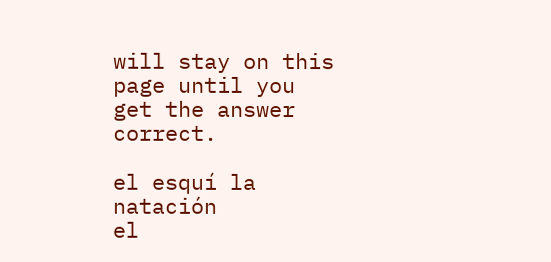will stay on this page until you get the answer correct.

el esquí la natación
el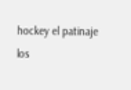hockey el patinaje
los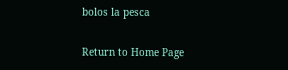bolos la pesca

Return to Home Page